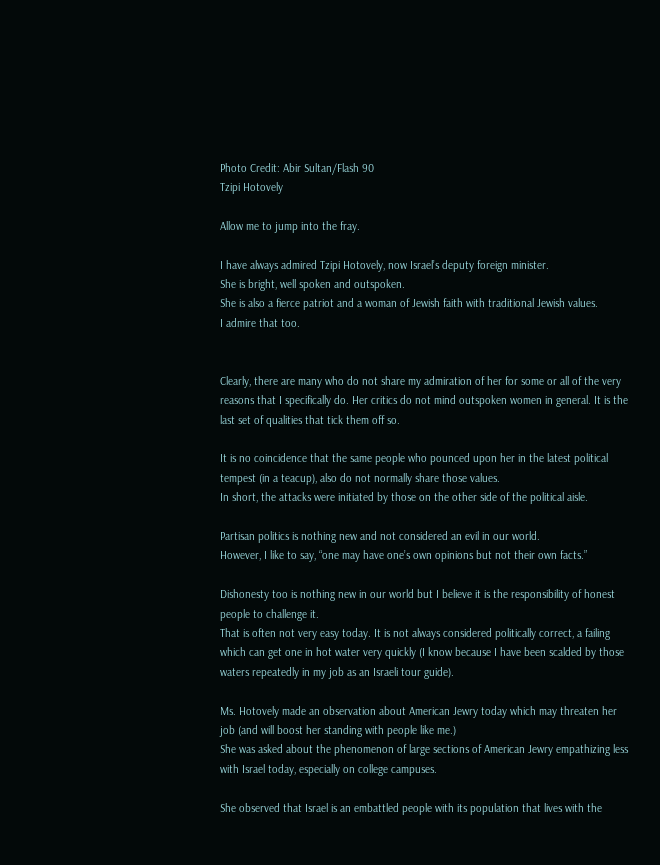Photo Credit: Abir Sultan/Flash 90
Tzipi Hotovely

Allow me to jump into the fray.

I have always admired Tzipi Hotovely, now Israel’s deputy foreign minister.
She is bright, well spoken and outspoken.
She is also a fierce patriot and a woman of Jewish faith with traditional Jewish values.
I admire that too.


Clearly, there are many who do not share my admiration of her for some or all of the very reasons that I specifically do. Her critics do not mind outspoken women in general. It is the last set of qualities that tick them off so.

It is no coincidence that the same people who pounced upon her in the latest political tempest (in a teacup), also do not normally share those values.
In short, the attacks were initiated by those on the other side of the political aisle.

Partisan politics is nothing new and not considered an evil in our world.
However, I like to say, “one may have one’s own opinions but not their own facts.”

Dishonesty too is nothing new in our world but I believe it is the responsibility of honest people to challenge it.
That is often not very easy today. It is not always considered politically correct, a failing which can get one in hot water very quickly (I know because I have been scalded by those waters repeatedly in my job as an Israeli tour guide).

Ms. Hotovely made an observation about American Jewry today which may threaten her  job (and will boost her standing with people like me.)
She was asked about the phenomenon of large sections of American Jewry empathizing less with Israel today, especially on college campuses.

She observed that Israel is an embattled people with its population that lives with the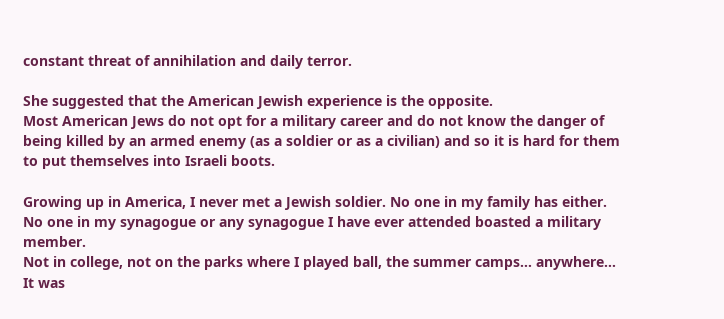constant threat of annihilation and daily terror.

She suggested that the American Jewish experience is the opposite.
Most American Jews do not opt for a military career and do not know the danger of being killed by an armed enemy (as a soldier or as a civilian) and so it is hard for them to put themselves into Israeli boots.

Growing up in America, I never met a Jewish soldier. No one in my family has either.
No one in my synagogue or any synagogue I have ever attended boasted a military member.
Not in college, not on the parks where I played ball, the summer camps… anywhere…
It was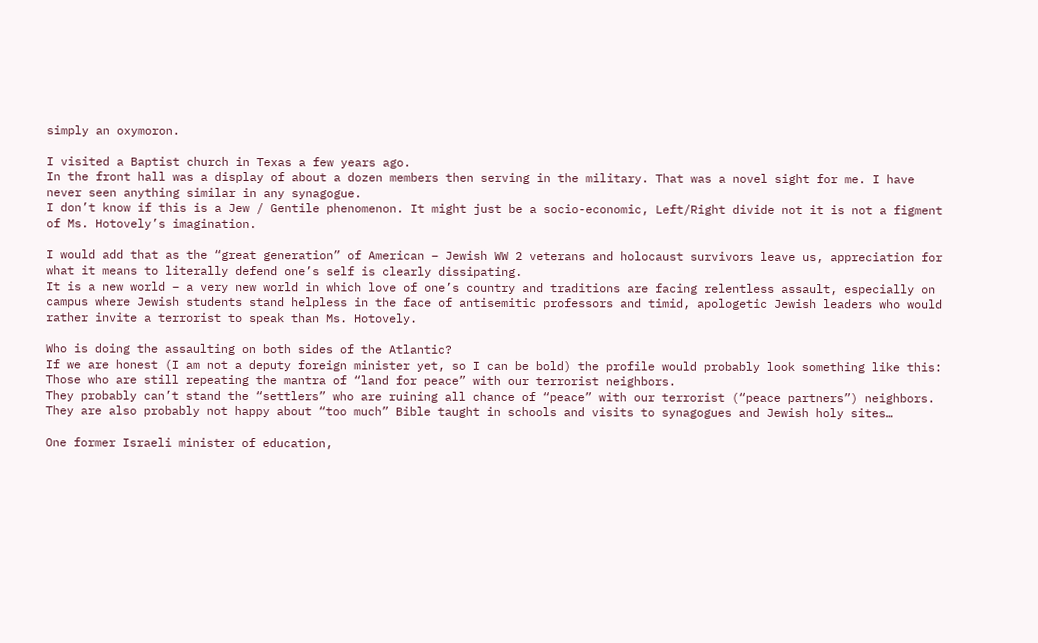simply an oxymoron.

I visited a Baptist church in Texas a few years ago.
In the front hall was a display of about a dozen members then serving in the military. That was a novel sight for me. I have never seen anything similar in any synagogue.
I don’t know if this is a Jew / Gentile phenomenon. It might just be a socio-economic, Left/Right divide not it is not a figment of Ms. Hotovely’s imagination.

I would add that as the “great generation” of American – Jewish WW 2 veterans and holocaust survivors leave us, appreciation for what it means to literally defend one’s self is clearly dissipating.
It is a new world – a very new world in which love of one’s country and traditions are facing relentless assault, especially on campus where Jewish students stand helpless in the face of antisemitic professors and timid, apologetic Jewish leaders who would rather invite a terrorist to speak than Ms. Hotovely.

Who is doing the assaulting on both sides of the Atlantic?
If we are honest (I am not a deputy foreign minister yet, so I can be bold) the profile would probably look something like this:
Those who are still repeating the mantra of “land for peace” with our terrorist neighbors.
They probably can’t stand the “settlers” who are ruining all chance of “peace” with our terrorist (“peace partners”) neighbors.
They are also probably not happy about “too much” Bible taught in schools and visits to synagogues and Jewish holy sites…

One former Israeli minister of education,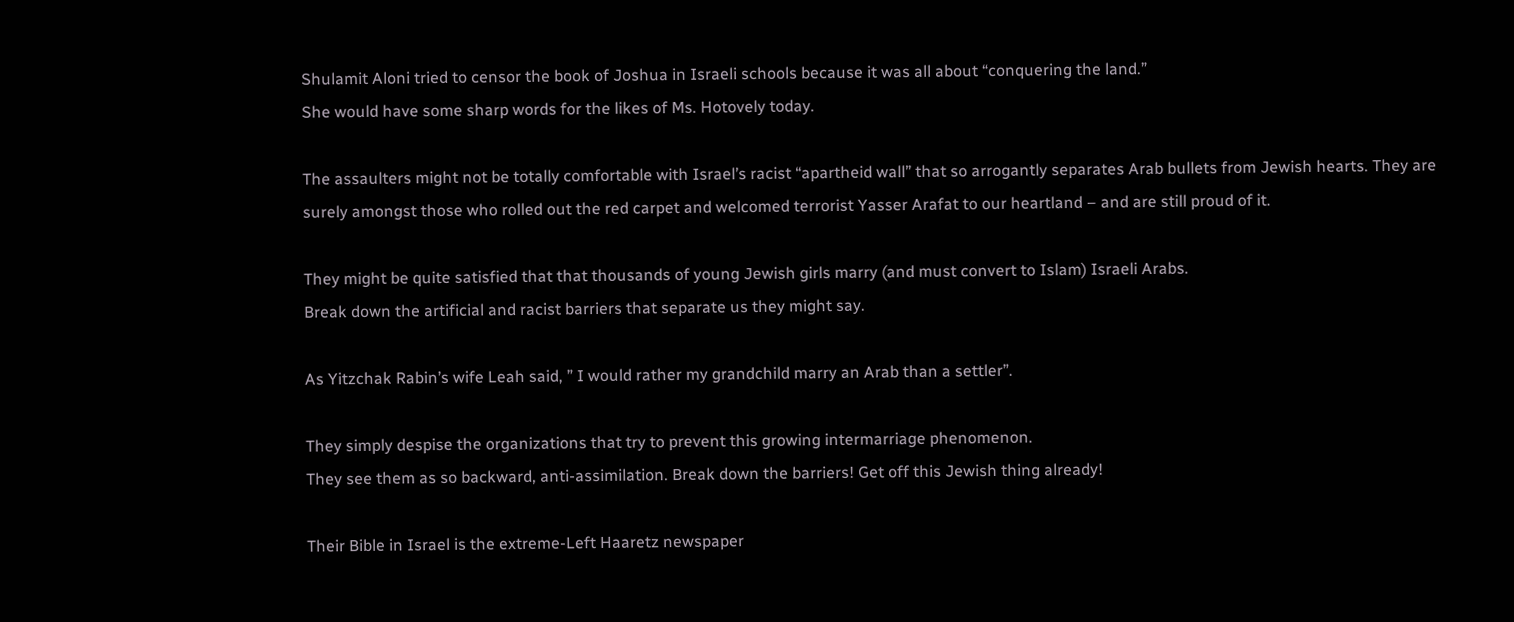Shulamit Aloni tried to censor the book of Joshua in Israeli schools because it was all about “conquering the land.”
She would have some sharp words for the likes of Ms. Hotovely today.

The assaulters might not be totally comfortable with Israel’s racist “apartheid wall” that so arrogantly separates Arab bullets from Jewish hearts. They are surely amongst those who rolled out the red carpet and welcomed terrorist Yasser Arafat to our heartland – and are still proud of it.

They might be quite satisfied that that thousands of young Jewish girls marry (and must convert to Islam) Israeli Arabs.
Break down the artificial and racist barriers that separate us they might say.

As Yitzchak Rabin’s wife Leah said, ” I would rather my grandchild marry an Arab than a settler”.

They simply despise the organizations that try to prevent this growing intermarriage phenomenon.
They see them as so backward, anti-assimilation. Break down the barriers! Get off this Jewish thing already!

Their Bible in Israel is the extreme-Left Haaretz newspaper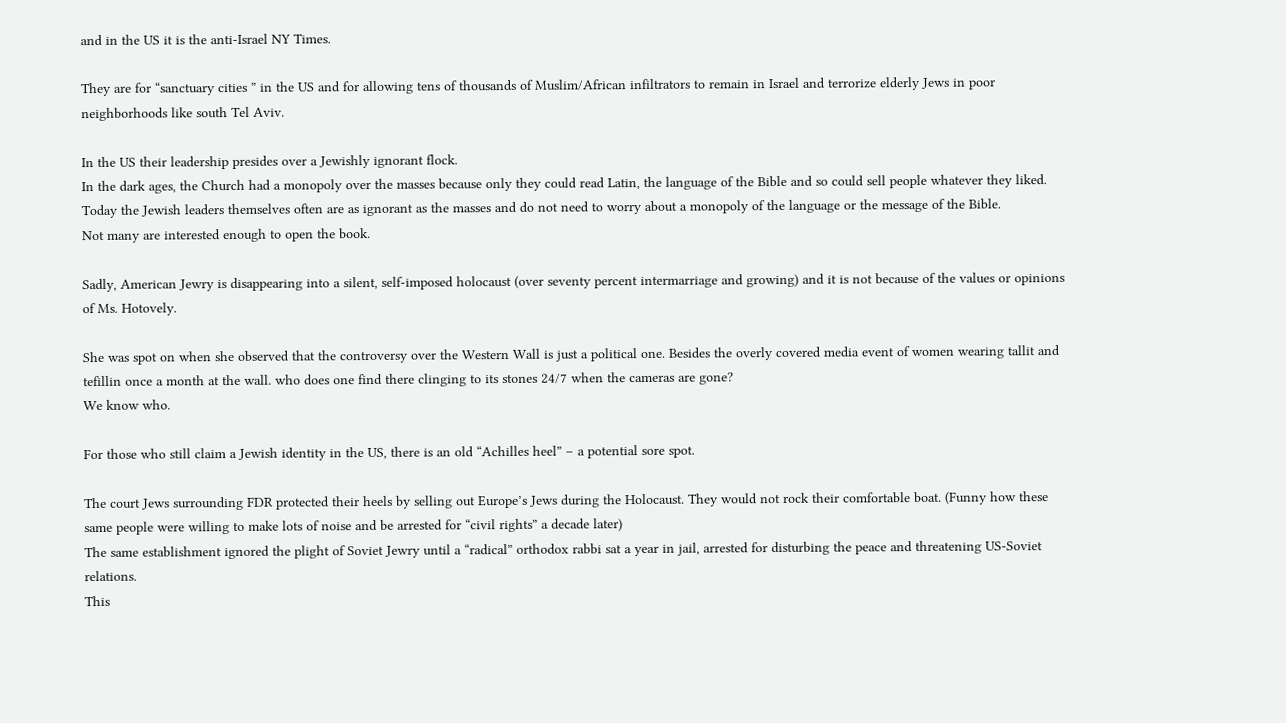and in the US it is the anti-Israel NY Times.

They are for “sanctuary cities ” in the US and for allowing tens of thousands of Muslim/African infiltrators to remain in Israel and terrorize elderly Jews in poor neighborhoods like south Tel Aviv.

In the US their leadership presides over a Jewishly ignorant flock.
In the dark ages, the Church had a monopoly over the masses because only they could read Latin, the language of the Bible and so could sell people whatever they liked. Today the Jewish leaders themselves often are as ignorant as the masses and do not need to worry about a monopoly of the language or the message of the Bible.
Not many are interested enough to open the book.

Sadly, American Jewry is disappearing into a silent, self-imposed holocaust (over seventy percent intermarriage and growing) and it is not because of the values or opinions of Ms. Hotovely.

She was spot on when she observed that the controversy over the Western Wall is just a political one. Besides the overly covered media event of women wearing tallit and tefillin once a month at the wall. who does one find there clinging to its stones 24/7 when the cameras are gone?
We know who.

For those who still claim a Jewish identity in the US, there is an old “Achilles heel” – a potential sore spot.

The court Jews surrounding FDR protected their heels by selling out Europe’s Jews during the Holocaust. They would not rock their comfortable boat. (Funny how these same people were willing to make lots of noise and be arrested for “civil rights” a decade later)
The same establishment ignored the plight of Soviet Jewry until a “radical” orthodox rabbi sat a year in jail, arrested for disturbing the peace and threatening US-Soviet relations.
This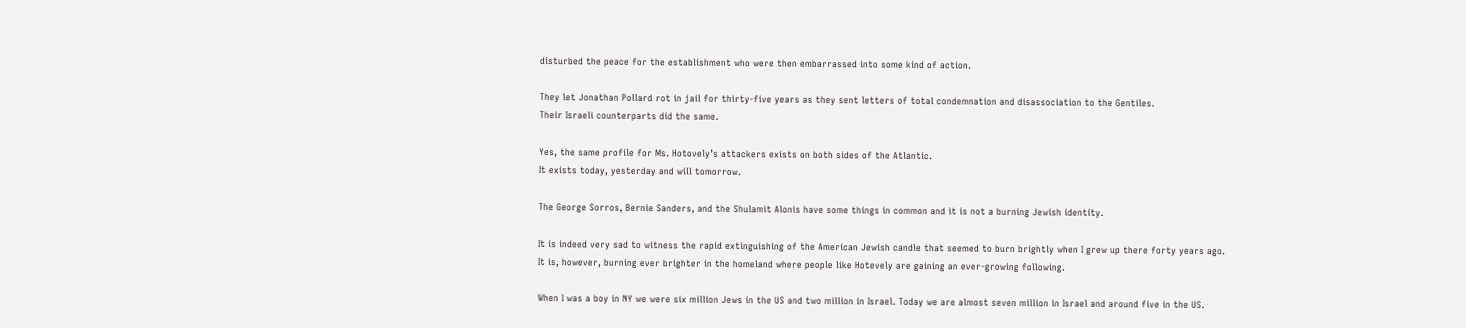disturbed the peace for the establishment who were then embarrassed into some kind of action.

They let Jonathan Pollard rot in jail for thirty-five years as they sent letters of total condemnation and disassociation to the Gentiles.
Their Israeli counterparts did the same.

Yes, the same profile for Ms. Hotovely’s attackers exists on both sides of the Atlantic.
It exists today, yesterday and will tomorrow.

The George Sorros, Bernie Sanders, and the Shulamit Alonis have some things in common and it is not a burning Jewish identity.

It is indeed very sad to witness the rapid extinguishing of the American Jewish candle that seemed to burn brightly when I grew up there forty years ago.
It is, however, burning ever brighter in the homeland where people like Hotevely are gaining an ever-growing following.

When I was a boy in NY we were six million Jews in the US and two million in Israel. Today we are almost seven million in Israel and around five in the US.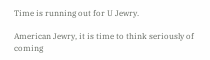Time is running out for U Jewry.

American Jewry, it is time to think seriously of coming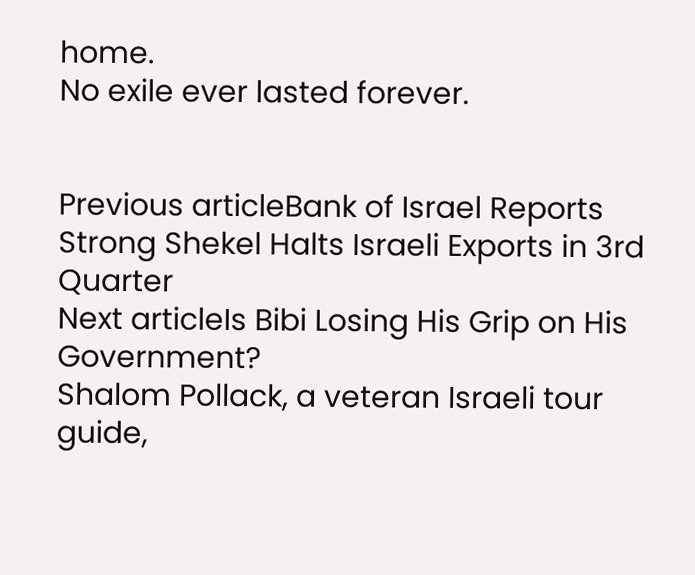home.
No exile ever lasted forever.


Previous articleBank of Israel Reports Strong Shekel Halts Israeli Exports in 3rd Quarter
Next articleIs Bibi Losing His Grip on His Government?
Shalom Pollack, a veteran Israeli tour guide,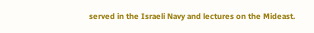served in the Israeli Navy and lectures on the Mideast.